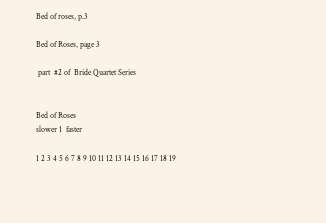Bed of roses, p.3

Bed of Roses, page 3

 part  #2 of  Bride Quartet Series


Bed of Roses
slower 1  faster

1 2 3 4 5 6 7 8 9 10 11 12 13 14 15 16 17 18 19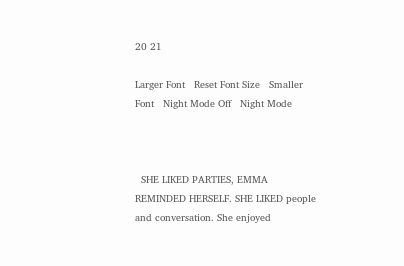20 21

Larger Font   Reset Font Size   Smaller Font   Night Mode Off   Night Mode



  SHE LIKED PARTIES, EMMA REMINDED HERSELF. SHE LIKED people and conversation. She enjoyed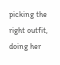picking the right outfit, doing her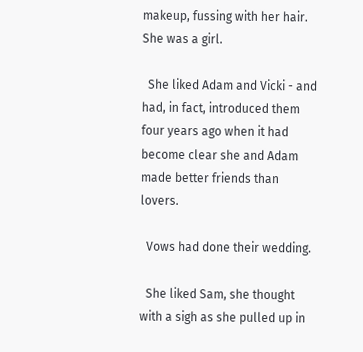makeup, fussing with her hair. She was a girl.

  She liked Adam and Vicki - and had, in fact, introduced them four years ago when it had become clear she and Adam made better friends than lovers.

  Vows had done their wedding.

  She liked Sam, she thought with a sigh as she pulled up in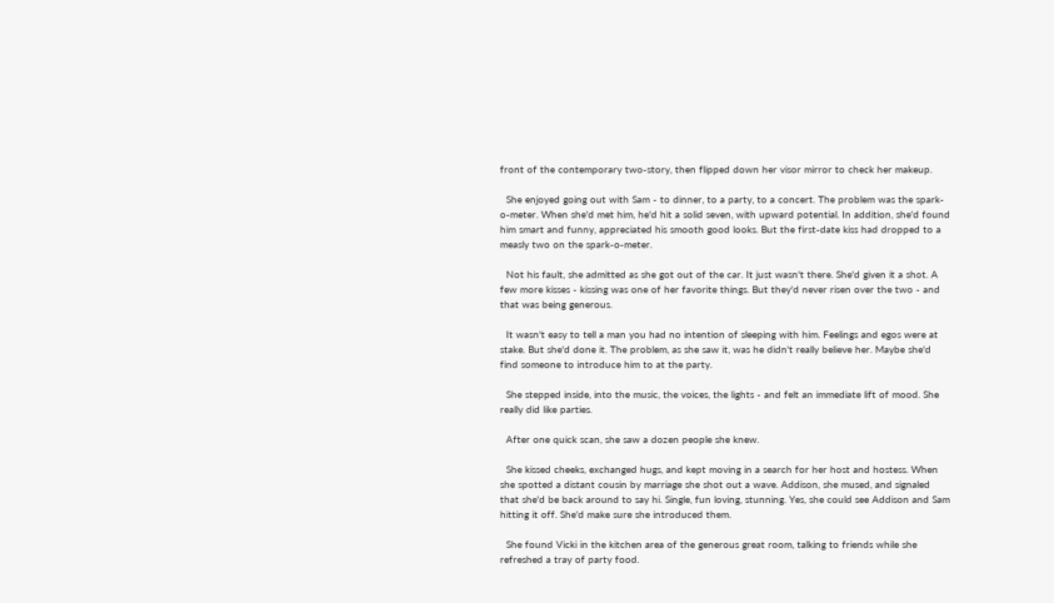front of the contemporary two-story, then flipped down her visor mirror to check her makeup.

  She enjoyed going out with Sam - to dinner, to a party, to a concert. The problem was the spark-o-meter. When she'd met him, he'd hit a solid seven, with upward potential. In addition, she'd found him smart and funny, appreciated his smooth good looks. But the first-date kiss had dropped to a measly two on the spark-o-meter.

  Not his fault, she admitted as she got out of the car. It just wasn't there. She'd given it a shot. A few more kisses - kissing was one of her favorite things. But they'd never risen over the two - and that was being generous.

  It wasn't easy to tell a man you had no intention of sleeping with him. Feelings and egos were at stake. But she'd done it. The problem, as she saw it, was he didn't really believe her. Maybe she'd find someone to introduce him to at the party.

  She stepped inside, into the music, the voices, the lights - and felt an immediate lift of mood. She really did like parties.

  After one quick scan, she saw a dozen people she knew.

  She kissed cheeks, exchanged hugs, and kept moving in a search for her host and hostess. When she spotted a distant cousin by marriage she shot out a wave. Addison, she mused, and signaled that she'd be back around to say hi. Single, fun loving, stunning. Yes, she could see Addison and Sam hitting it off. She'd make sure she introduced them.

  She found Vicki in the kitchen area of the generous great room, talking to friends while she refreshed a tray of party food.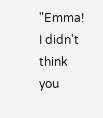"Emma! I didn't think you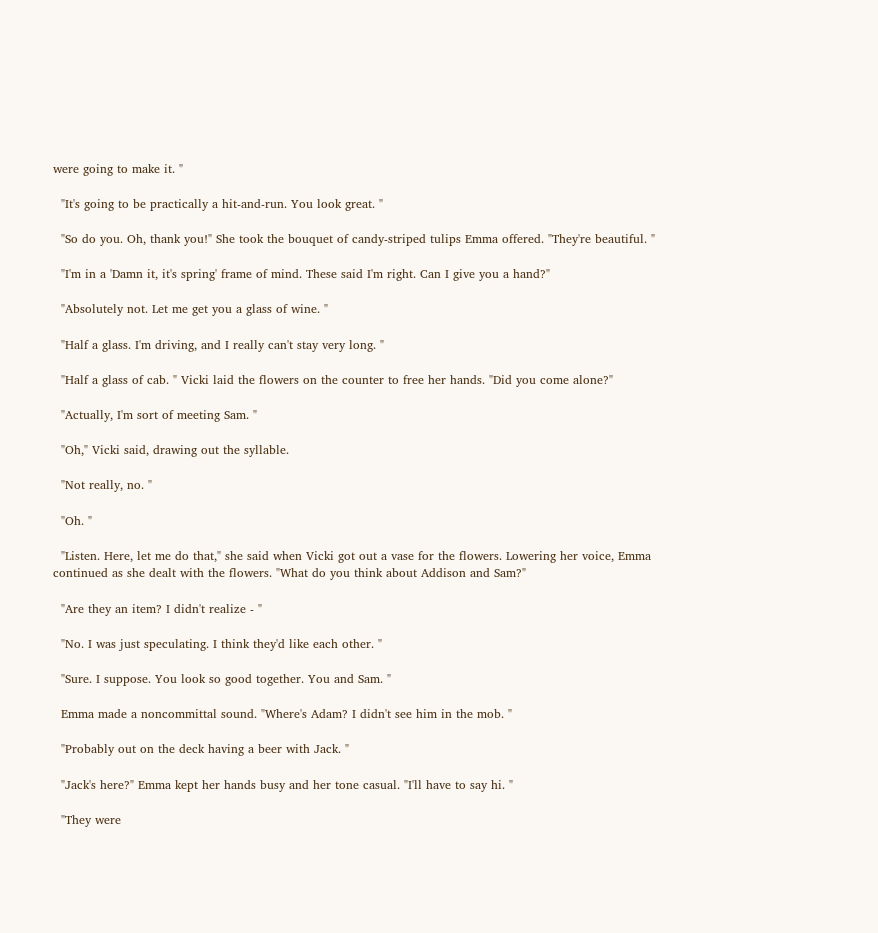were going to make it. "

  "It's going to be practically a hit-and-run. You look great. "

  "So do you. Oh, thank you!" She took the bouquet of candy-striped tulips Emma offered. "They're beautiful. "

  "I'm in a 'Damn it, it's spring' frame of mind. These said I'm right. Can I give you a hand?"

  "Absolutely not. Let me get you a glass of wine. "

  "Half a glass. I'm driving, and I really can't stay very long. "

  "Half a glass of cab. " Vicki laid the flowers on the counter to free her hands. "Did you come alone?"

  "Actually, I'm sort of meeting Sam. "

  "Oh," Vicki said, drawing out the syllable.

  "Not really, no. "

  "Oh. "

  "Listen. Here, let me do that," she said when Vicki got out a vase for the flowers. Lowering her voice, Emma continued as she dealt with the flowers. "What do you think about Addison and Sam?"

  "Are they an item? I didn't realize - "

  "No. I was just speculating. I think they'd like each other. "

  "Sure. I suppose. You look so good together. You and Sam. "

  Emma made a noncommittal sound. "Where's Adam? I didn't see him in the mob. "

  "Probably out on the deck having a beer with Jack. "

  "Jack's here?" Emma kept her hands busy and her tone casual. "I'll have to say hi. "

  "They were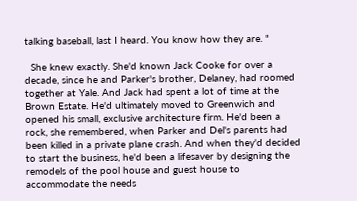talking baseball, last I heard. You know how they are. "

  She knew exactly. She'd known Jack Cooke for over a decade, since he and Parker's brother, Delaney, had roomed together at Yale. And Jack had spent a lot of time at the Brown Estate. He'd ultimately moved to Greenwich and opened his small, exclusive architecture firm. He'd been a rock, she remembered, when Parker and Del's parents had been killed in a private plane crash. And when they'd decided to start the business, he'd been a lifesaver by designing the remodels of the pool house and guest house to accommodate the needs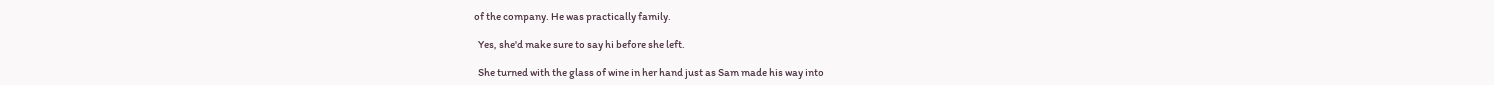of the company. He was practically family.

  Yes, she'd make sure to say hi before she left.

  She turned with the glass of wine in her hand just as Sam made his way into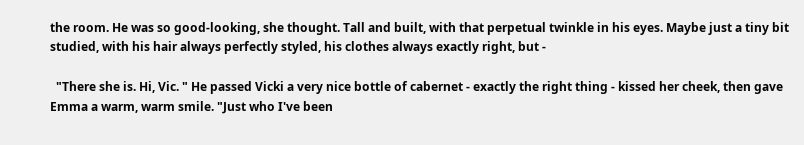the room. He was so good-looking, she thought. Tall and built, with that perpetual twinkle in his eyes. Maybe just a tiny bit studied, with his hair always perfectly styled, his clothes always exactly right, but -

  "There she is. Hi, Vic. " He passed Vicki a very nice bottle of cabernet - exactly the right thing - kissed her cheek, then gave Emma a warm, warm smile. "Just who I've been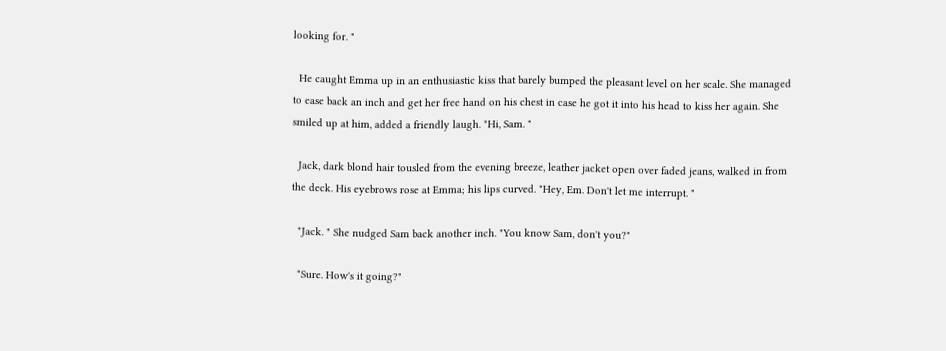looking for. "

  He caught Emma up in an enthusiastic kiss that barely bumped the pleasant level on her scale. She managed to ease back an inch and get her free hand on his chest in case he got it into his head to kiss her again. She smiled up at him, added a friendly laugh. "Hi, Sam. "

  Jack, dark blond hair tousled from the evening breeze, leather jacket open over faded jeans, walked in from the deck. His eyebrows rose at Emma; his lips curved. "Hey, Em. Don't let me interrupt. "

  "Jack. " She nudged Sam back another inch. "You know Sam, don't you?"

  "Sure. How's it going?"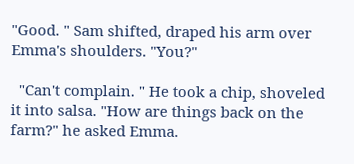"Good. " Sam shifted, draped his arm over Emma's shoulders. "You?"

  "Can't complain. " He took a chip, shoveled it into salsa. "How are things back on the farm?" he asked Emma.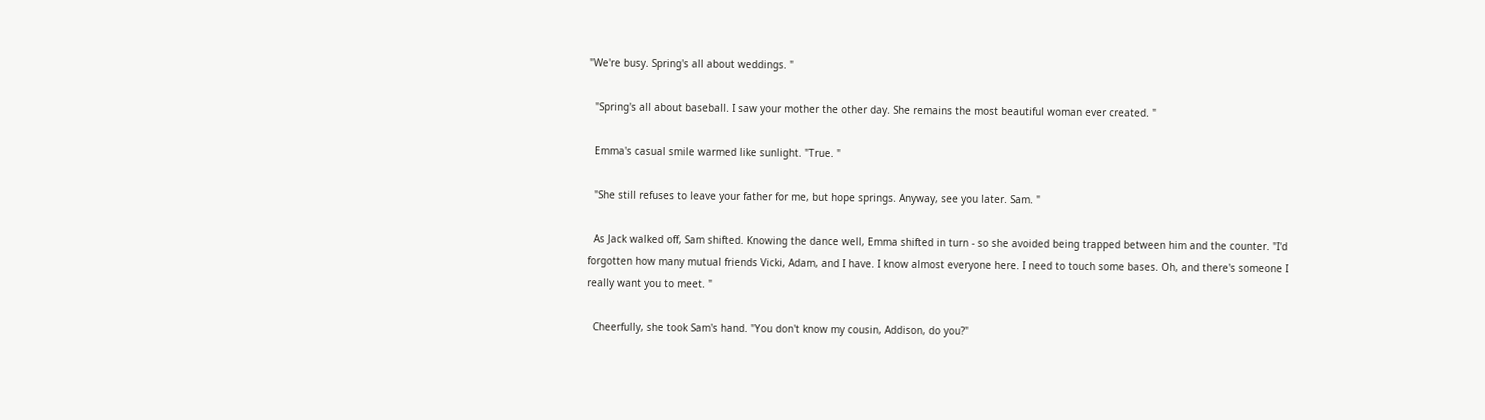"We're busy. Spring's all about weddings. "

  "Spring's all about baseball. I saw your mother the other day. She remains the most beautiful woman ever created. "

  Emma's casual smile warmed like sunlight. "True. "

  "She still refuses to leave your father for me, but hope springs. Anyway, see you later. Sam. "

  As Jack walked off, Sam shifted. Knowing the dance well, Emma shifted in turn - so she avoided being trapped between him and the counter. "I'd forgotten how many mutual friends Vicki, Adam, and I have. I know almost everyone here. I need to touch some bases. Oh, and there's someone I really want you to meet. "

  Cheerfully, she took Sam's hand. "You don't know my cousin, Addison, do you?"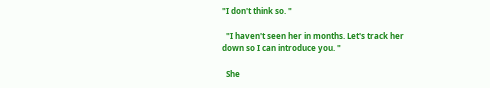"I don't think so. "

  "I haven't seen her in months. Let's track her down so I can introduce you. "

  She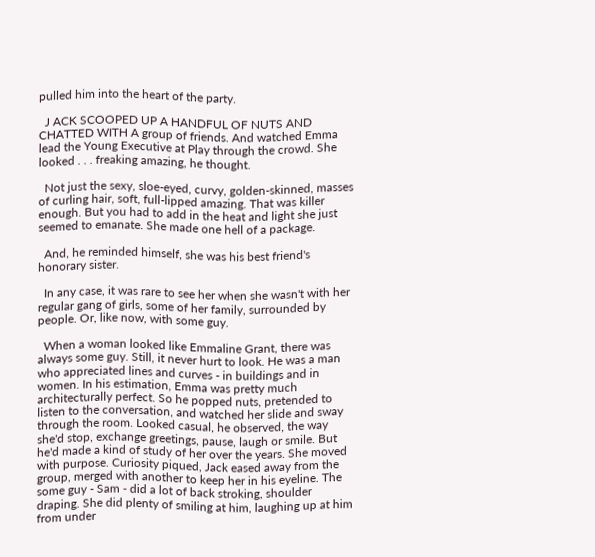pulled him into the heart of the party.

  J ACK SCOOPED UP A HANDFUL OF NUTS AND CHATTED WITH A group of friends. And watched Emma lead the Young Executive at Play through the crowd. She looked . . . freaking amazing, he thought.

  Not just the sexy, sloe-eyed, curvy, golden-skinned, masses of curling hair, soft, full-lipped amazing. That was killer enough. But you had to add in the heat and light she just seemed to emanate. She made one hell of a package.

  And, he reminded himself, she was his best friend's honorary sister.

  In any case, it was rare to see her when she wasn't with her regular gang of girls, some of her family, surrounded by people. Or, like now, with some guy.

  When a woman looked like Emmaline Grant, there was always some guy. Still, it never hurt to look. He was a man who appreciated lines and curves - in buildings and in women. In his estimation, Emma was pretty much architecturally perfect. So he popped nuts, pretended to listen to the conversation, and watched her slide and sway through the room. Looked casual, he observed, the way she'd stop, exchange greetings, pause, laugh or smile. But he'd made a kind of study of her over the years. She moved with purpose. Curiosity piqued, Jack eased away from the group, merged with another to keep her in his eyeline. The some guy - Sam - did a lot of back stroking, shoulder draping. She did plenty of smiling at him, laughing up at him from under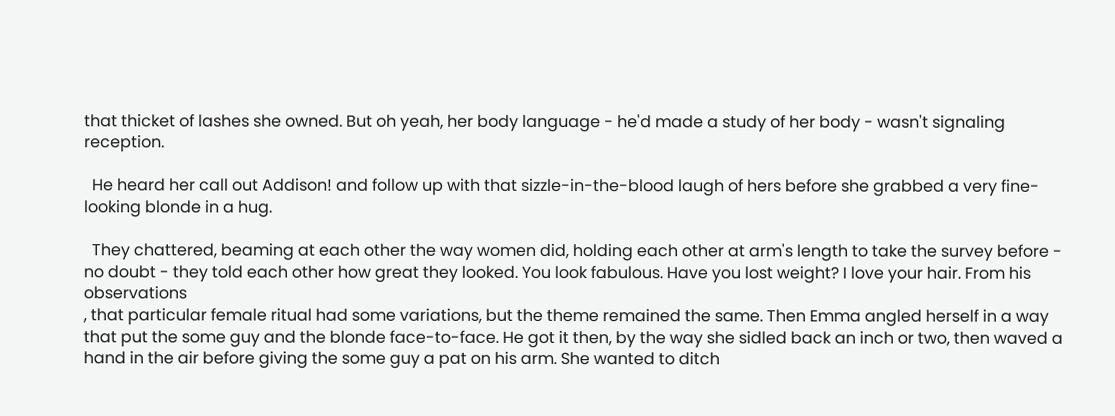that thicket of lashes she owned. But oh yeah, her body language - he'd made a study of her body - wasn't signaling reception.

  He heard her call out Addison! and follow up with that sizzle-in-the-blood laugh of hers before she grabbed a very fine-looking blonde in a hug.

  They chattered, beaming at each other the way women did, holding each other at arm's length to take the survey before - no doubt - they told each other how great they looked. You look fabulous. Have you lost weight? I love your hair. From his observations
, that particular female ritual had some variations, but the theme remained the same. Then Emma angled herself in a way that put the some guy and the blonde face-to-face. He got it then, by the way she sidled back an inch or two, then waved a hand in the air before giving the some guy a pat on his arm. She wanted to ditch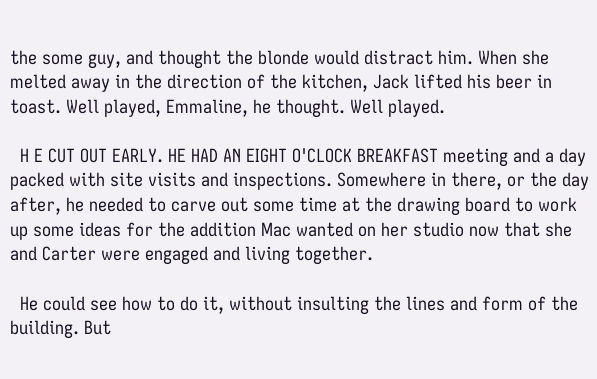the some guy, and thought the blonde would distract him. When she melted away in the direction of the kitchen, Jack lifted his beer in toast. Well played, Emmaline, he thought. Well played.

  H E CUT OUT EARLY. HE HAD AN EIGHT O'CLOCK BREAKFAST meeting and a day packed with site visits and inspections. Somewhere in there, or the day after, he needed to carve out some time at the drawing board to work up some ideas for the addition Mac wanted on her studio now that she and Carter were engaged and living together.

  He could see how to do it, without insulting the lines and form of the building. But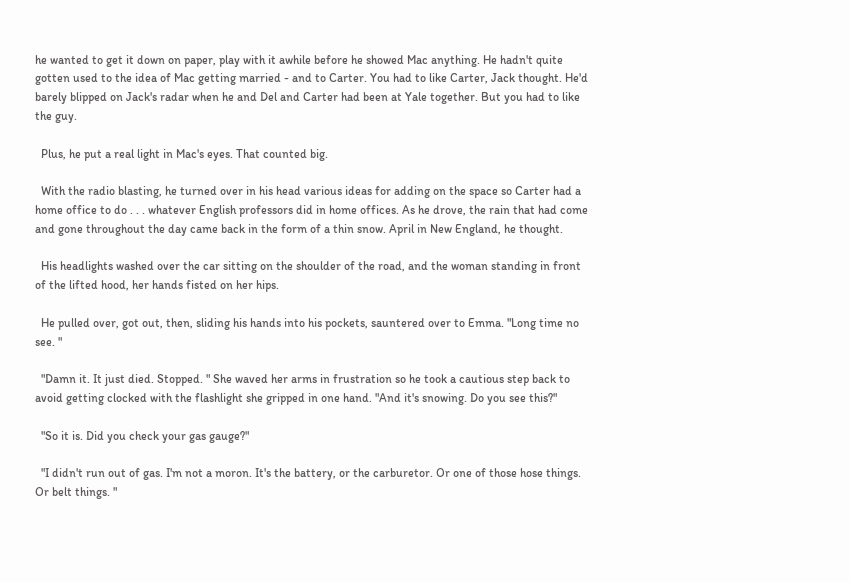he wanted to get it down on paper, play with it awhile before he showed Mac anything. He hadn't quite gotten used to the idea of Mac getting married - and to Carter. You had to like Carter, Jack thought. He'd barely blipped on Jack's radar when he and Del and Carter had been at Yale together. But you had to like the guy.

  Plus, he put a real light in Mac's eyes. That counted big.

  With the radio blasting, he turned over in his head various ideas for adding on the space so Carter had a home office to do . . . whatever English professors did in home offices. As he drove, the rain that had come and gone throughout the day came back in the form of a thin snow. April in New England, he thought.

  His headlights washed over the car sitting on the shoulder of the road, and the woman standing in front of the lifted hood, her hands fisted on her hips.

  He pulled over, got out, then, sliding his hands into his pockets, sauntered over to Emma. "Long time no see. "

  "Damn it. It just died. Stopped. " She waved her arms in frustration so he took a cautious step back to avoid getting clocked with the flashlight she gripped in one hand. "And it's snowing. Do you see this?"

  "So it is. Did you check your gas gauge?"

  "I didn't run out of gas. I'm not a moron. It's the battery, or the carburetor. Or one of those hose things. Or belt things. "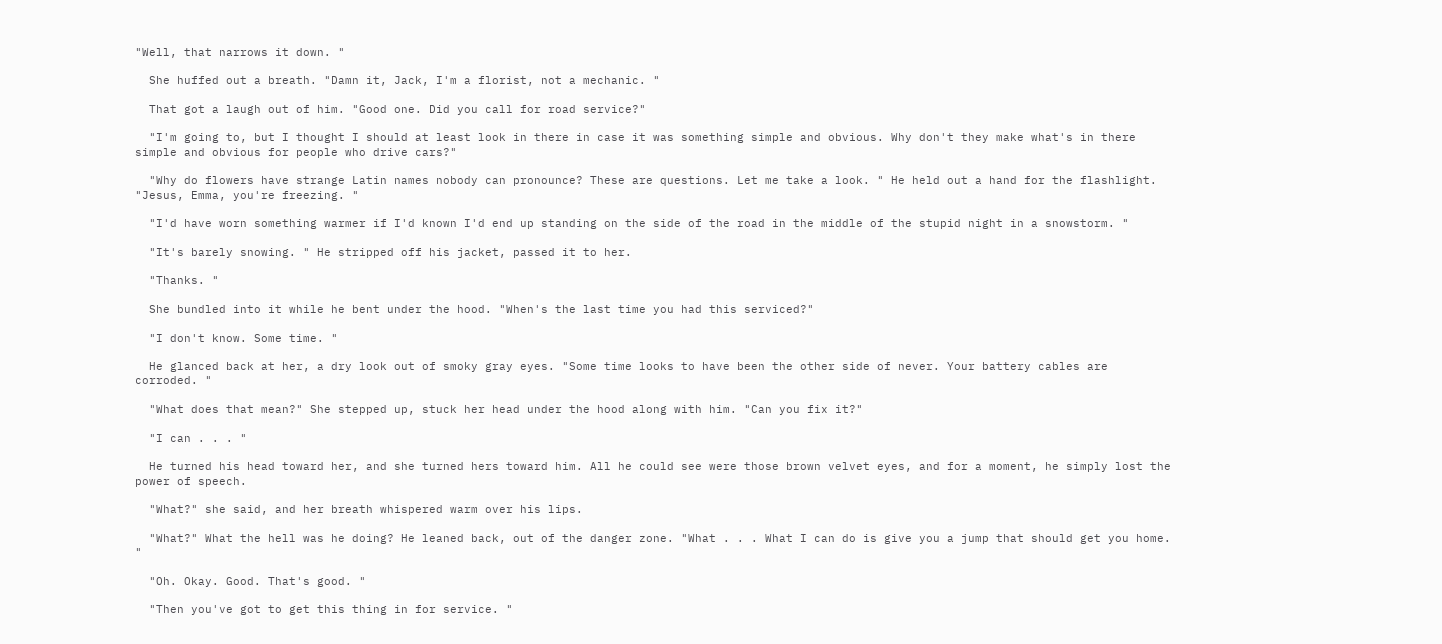"Well, that narrows it down. "

  She huffed out a breath. "Damn it, Jack, I'm a florist, not a mechanic. "

  That got a laugh out of him. "Good one. Did you call for road service?"

  "I'm going to, but I thought I should at least look in there in case it was something simple and obvious. Why don't they make what's in there simple and obvious for people who drive cars?"

  "Why do flowers have strange Latin names nobody can pronounce? These are questions. Let me take a look. " He held out a hand for the flashlight. "Jesus, Emma, you're freezing. "

  "I'd have worn something warmer if I'd known I'd end up standing on the side of the road in the middle of the stupid night in a snowstorm. "

  "It's barely snowing. " He stripped off his jacket, passed it to her.

  "Thanks. "

  She bundled into it while he bent under the hood. "When's the last time you had this serviced?"

  "I don't know. Some time. "

  He glanced back at her, a dry look out of smoky gray eyes. "Some time looks to have been the other side of never. Your battery cables are corroded. "

  "What does that mean?" She stepped up, stuck her head under the hood along with him. "Can you fix it?"

  "I can . . . "

  He turned his head toward her, and she turned hers toward him. All he could see were those brown velvet eyes, and for a moment, he simply lost the power of speech.

  "What?" she said, and her breath whispered warm over his lips.

  "What?" What the hell was he doing? He leaned back, out of the danger zone. "What . . . What I can do is give you a jump that should get you home. "

  "Oh. Okay. Good. That's good. "

  "Then you've got to get this thing in for service. "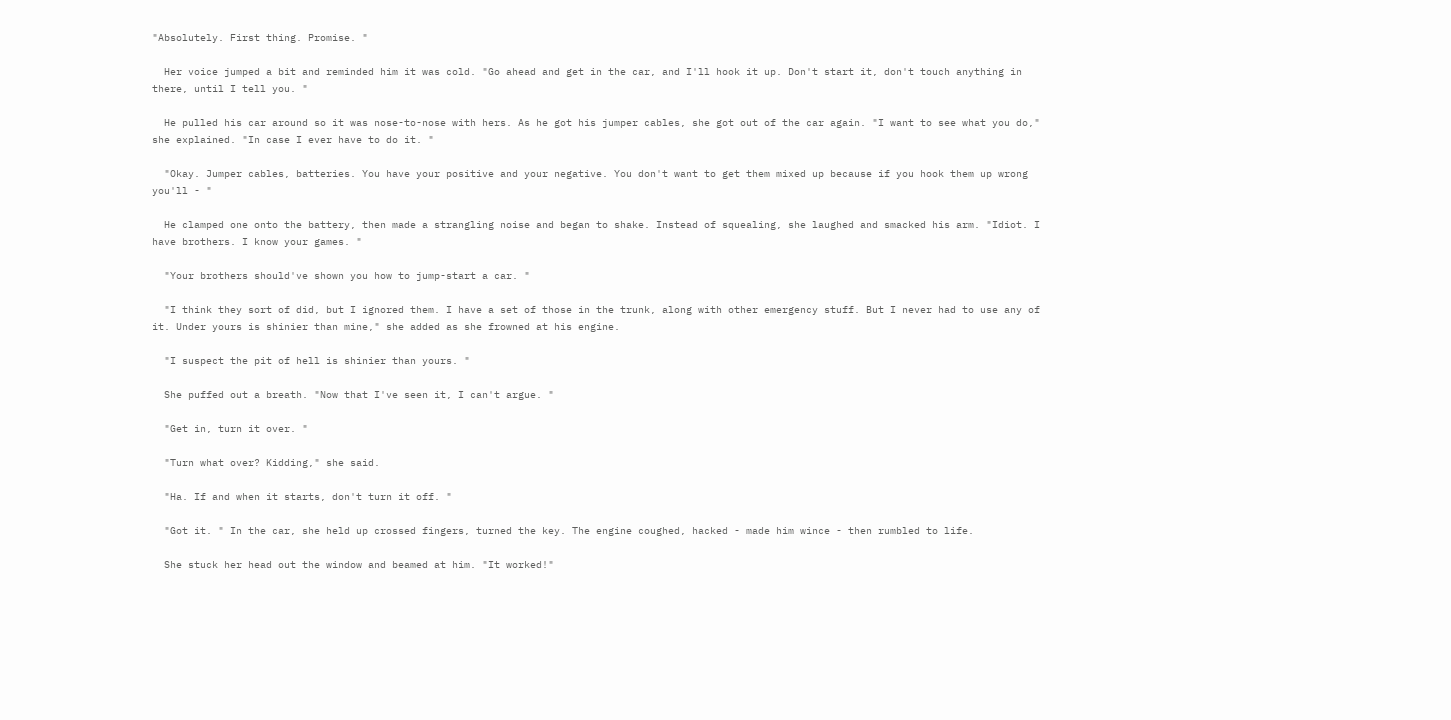"Absolutely. First thing. Promise. "

  Her voice jumped a bit and reminded him it was cold. "Go ahead and get in the car, and I'll hook it up. Don't start it, don't touch anything in there, until I tell you. "

  He pulled his car around so it was nose-to-nose with hers. As he got his jumper cables, she got out of the car again. "I want to see what you do," she explained. "In case I ever have to do it. "

  "Okay. Jumper cables, batteries. You have your positive and your negative. You don't want to get them mixed up because if you hook them up wrong you'll - "

  He clamped one onto the battery, then made a strangling noise and began to shake. Instead of squealing, she laughed and smacked his arm. "Idiot. I have brothers. I know your games. "

  "Your brothers should've shown you how to jump-start a car. "

  "I think they sort of did, but I ignored them. I have a set of those in the trunk, along with other emergency stuff. But I never had to use any of it. Under yours is shinier than mine," she added as she frowned at his engine.

  "I suspect the pit of hell is shinier than yours. "

  She puffed out a breath. "Now that I've seen it, I can't argue. "

  "Get in, turn it over. "

  "Turn what over? Kidding," she said.

  "Ha. If and when it starts, don't turn it off. "

  "Got it. " In the car, she held up crossed fingers, turned the key. The engine coughed, hacked - made him wince - then rumbled to life.

  She stuck her head out the window and beamed at him. "It worked!"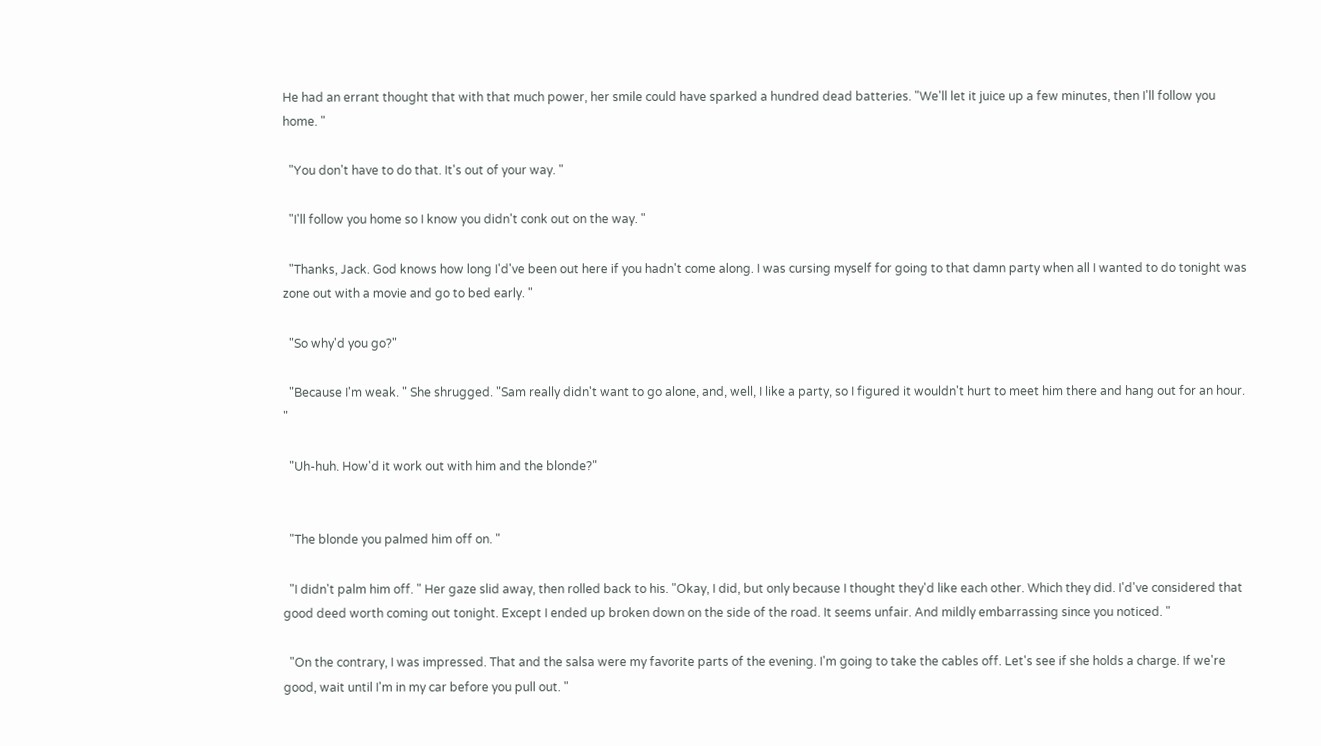He had an errant thought that with that much power, her smile could have sparked a hundred dead batteries. "We'll let it juice up a few minutes, then I'll follow you home. "

  "You don't have to do that. It's out of your way. "

  "I'll follow you home so I know you didn't conk out on the way. "

  "Thanks, Jack. God knows how long I'd've been out here if you hadn't come along. I was cursing myself for going to that damn party when all I wanted to do tonight was zone out with a movie and go to bed early. "

  "So why'd you go?"

  "Because I'm weak. " She shrugged. "Sam really didn't want to go alone, and, well, I like a party, so I figured it wouldn't hurt to meet him there and hang out for an hour. "

  "Uh-huh. How'd it work out with him and the blonde?"


  "The blonde you palmed him off on. "

  "I didn't palm him off. " Her gaze slid away, then rolled back to his. "Okay, I did, but only because I thought they'd like each other. Which they did. I'd've considered that good deed worth coming out tonight. Except I ended up broken down on the side of the road. It seems unfair. And mildly embarrassing since you noticed. "

  "On the contrary, I was impressed. That and the salsa were my favorite parts of the evening. I'm going to take the cables off. Let's see if she holds a charge. If we're good, wait until I'm in my car before you pull out. "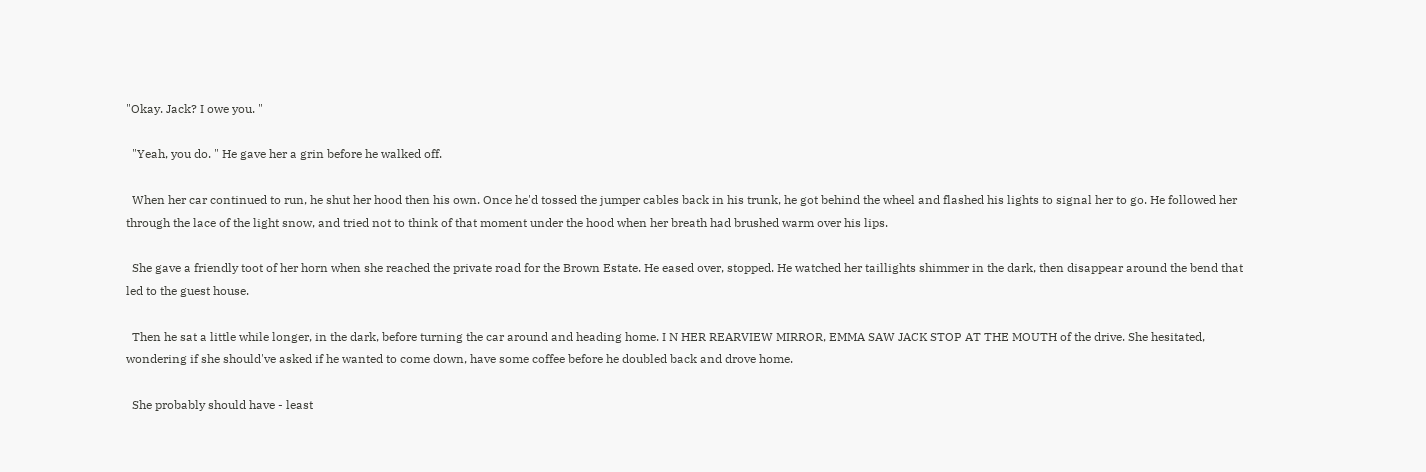"Okay. Jack? I owe you. "

  "Yeah, you do. " He gave her a grin before he walked off.

  When her car continued to run, he shut her hood then his own. Once he'd tossed the jumper cables back in his trunk, he got behind the wheel and flashed his lights to signal her to go. He followed her through the lace of the light snow, and tried not to think of that moment under the hood when her breath had brushed warm over his lips.

  She gave a friendly toot of her horn when she reached the private road for the Brown Estate. He eased over, stopped. He watched her taillights shimmer in the dark, then disappear around the bend that led to the guest house.

  Then he sat a little while longer, in the dark, before turning the car around and heading home. I N HER REARVIEW MIRROR, EMMA SAW JACK STOP AT THE MOUTH of the drive. She hesitated, wondering if she should've asked if he wanted to come down, have some coffee before he doubled back and drove home.

  She probably should have - least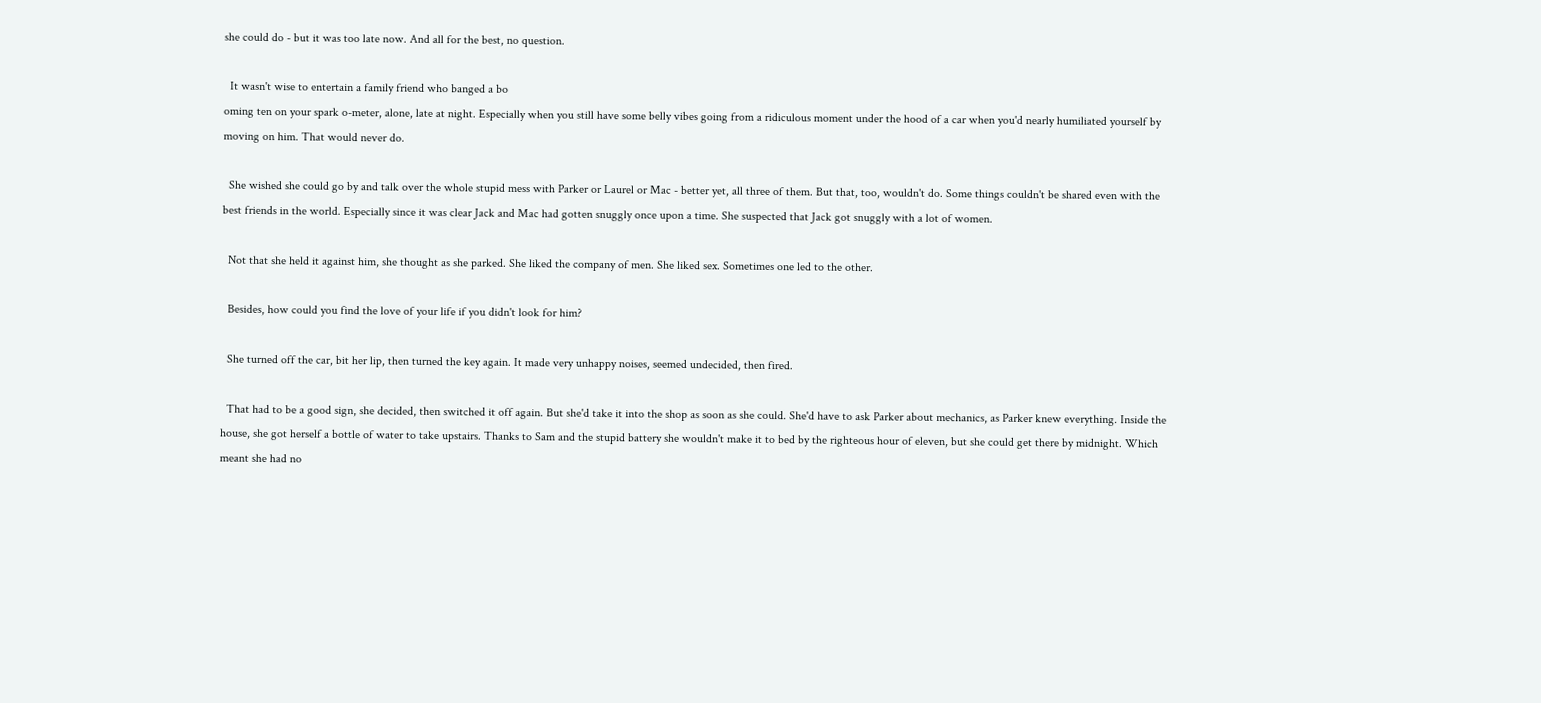she could do - but it was too late now. And all for the best, no question.

  It wasn't wise to entertain a family friend who banged a bo
oming ten on your spark o-meter, alone, late at night. Especially when you still have some belly vibes going from a ridiculous moment under the hood of a car when you'd nearly humiliated yourself by moving on him. That would never do.

  She wished she could go by and talk over the whole stupid mess with Parker or Laurel or Mac - better yet, all three of them. But that, too, wouldn't do. Some things couldn't be shared even with the best friends in the world. Especially since it was clear Jack and Mac had gotten snuggly once upon a time. She suspected that Jack got snuggly with a lot of women.

  Not that she held it against him, she thought as she parked. She liked the company of men. She liked sex. Sometimes one led to the other.

  Besides, how could you find the love of your life if you didn't look for him?

  She turned off the car, bit her lip, then turned the key again. It made very unhappy noises, seemed undecided, then fired.

  That had to be a good sign, she decided, then switched it off again. But she'd take it into the shop as soon as she could. She'd have to ask Parker about mechanics, as Parker knew everything. Inside the house, she got herself a bottle of water to take upstairs. Thanks to Sam and the stupid battery she wouldn't make it to bed by the righteous hour of eleven, but she could get there by midnight. Which meant she had no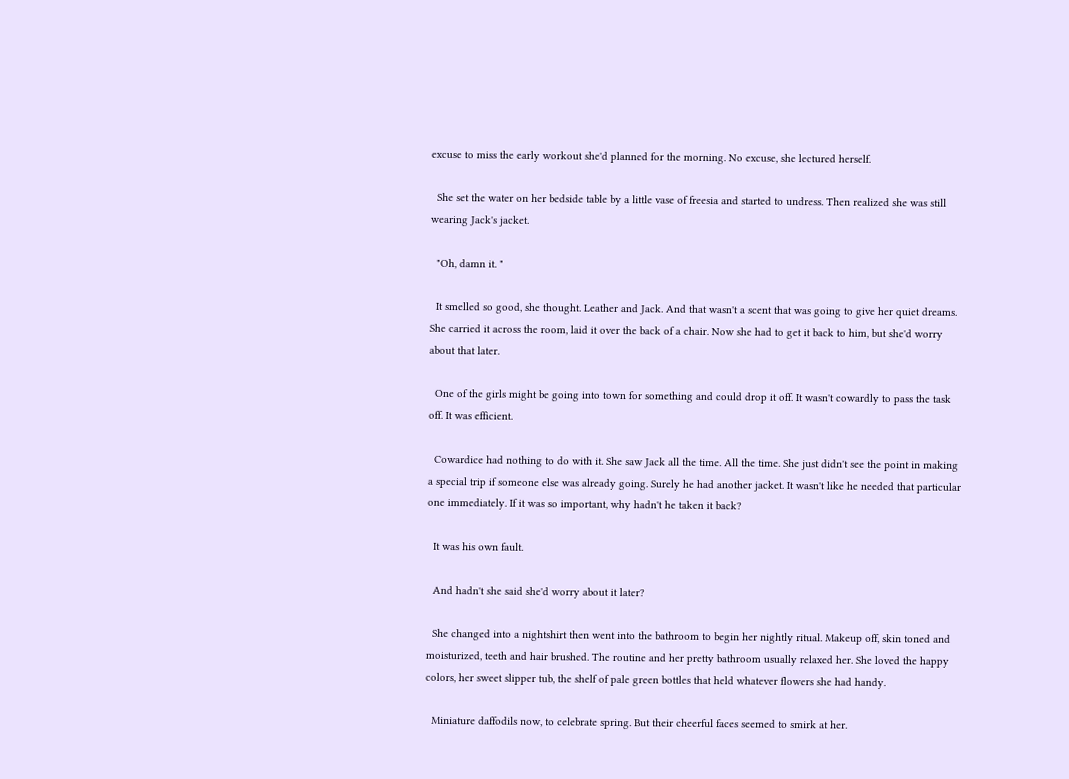excuse to miss the early workout she'd planned for the morning. No excuse, she lectured herself.

  She set the water on her bedside table by a little vase of freesia and started to undress. Then realized she was still wearing Jack's jacket.

  "Oh, damn it. "

  It smelled so good, she thought. Leather and Jack. And that wasn't a scent that was going to give her quiet dreams. She carried it across the room, laid it over the back of a chair. Now she had to get it back to him, but she'd worry about that later.

  One of the girls might be going into town for something and could drop it off. It wasn't cowardly to pass the task off. It was efficient.

  Cowardice had nothing to do with it. She saw Jack all the time. All the time. She just didn't see the point in making a special trip if someone else was already going. Surely he had another jacket. It wasn't like he needed that particular one immediately. If it was so important, why hadn't he taken it back?

  It was his own fault.

  And hadn't she said she'd worry about it later?

  She changed into a nightshirt then went into the bathroom to begin her nightly ritual. Makeup off, skin toned and moisturized, teeth and hair brushed. The routine and her pretty bathroom usually relaxed her. She loved the happy colors, her sweet slipper tub, the shelf of pale green bottles that held whatever flowers she had handy.

  Miniature daffodils now, to celebrate spring. But their cheerful faces seemed to smirk at her.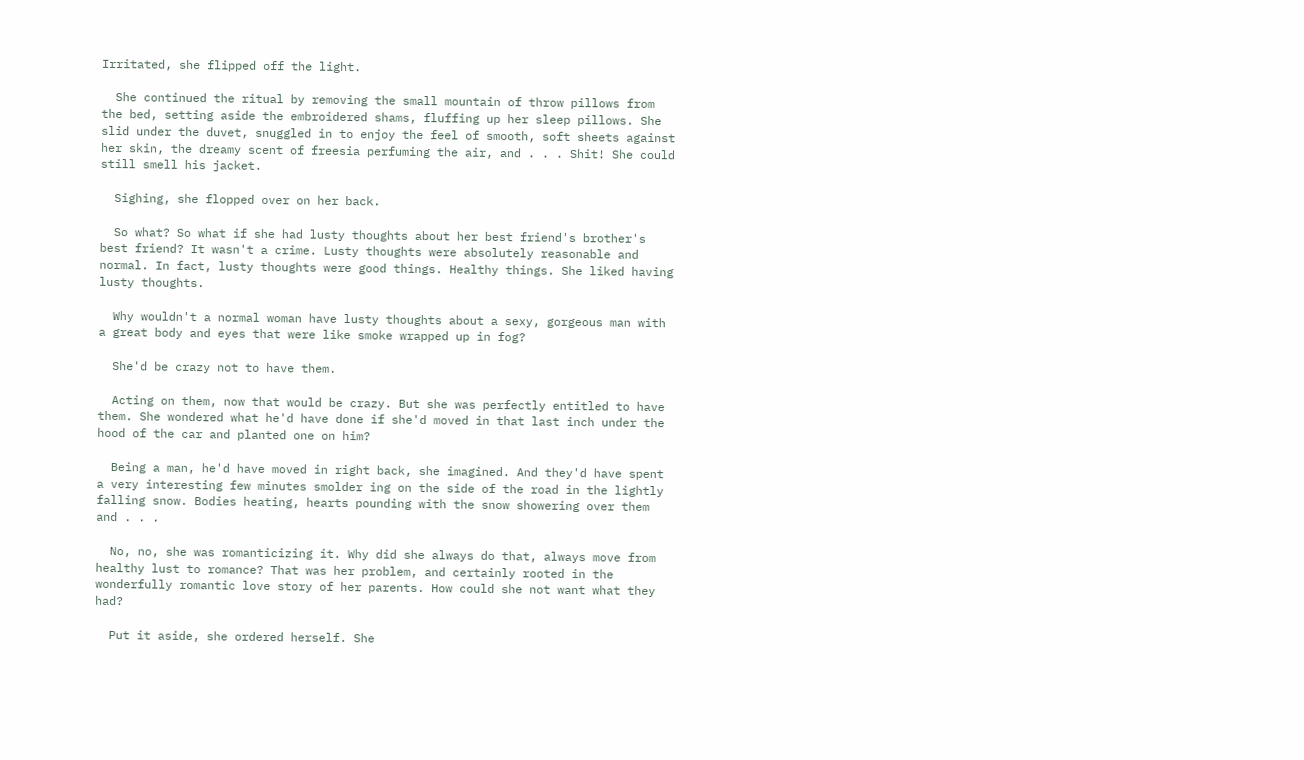Irritated, she flipped off the light.

  She continued the ritual by removing the small mountain of throw pillows from the bed, setting aside the embroidered shams, fluffing up her sleep pillows. She slid under the duvet, snuggled in to enjoy the feel of smooth, soft sheets against her skin, the dreamy scent of freesia perfuming the air, and . . . Shit! She could still smell his jacket.

  Sighing, she flopped over on her back.

  So what? So what if she had lusty thoughts about her best friend's brother's best friend? It wasn't a crime. Lusty thoughts were absolutely reasonable and normal. In fact, lusty thoughts were good things. Healthy things. She liked having lusty thoughts.

  Why wouldn't a normal woman have lusty thoughts about a sexy, gorgeous man with a great body and eyes that were like smoke wrapped up in fog?

  She'd be crazy not to have them.

  Acting on them, now that would be crazy. But she was perfectly entitled to have them. She wondered what he'd have done if she'd moved in that last inch under the hood of the car and planted one on him?

  Being a man, he'd have moved in right back, she imagined. And they'd have spent a very interesting few minutes smolder ing on the side of the road in the lightly falling snow. Bodies heating, hearts pounding with the snow showering over them and . . .

  No, no, she was romanticizing it. Why did she always do that, always move from healthy lust to romance? That was her problem, and certainly rooted in the wonderfully romantic love story of her parents. How could she not want what they had?

  Put it aside, she ordered herself. She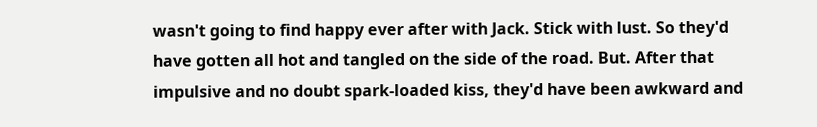wasn't going to find happy ever after with Jack. Stick with lust. So they'd have gotten all hot and tangled on the side of the road. But. After that impulsive and no doubt spark-loaded kiss, they'd have been awkward and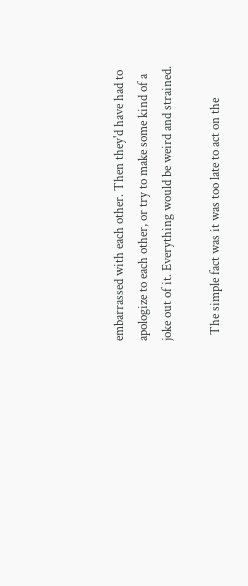embarrassed with each other. Then they'd have had to apologize to each other, or try to make some kind of a joke out of it. Everything would be weird and strained.

  The simple fact was it was too late to act on the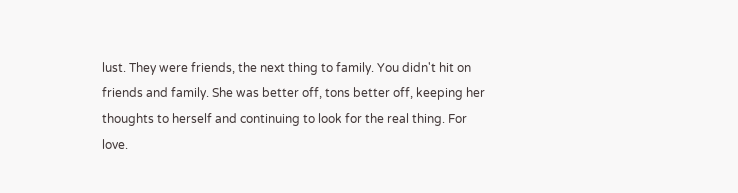lust. They were friends, the next thing to family. You didn't hit on friends and family. She was better off, tons better off, keeping her thoughts to herself and continuing to look for the real thing. For love.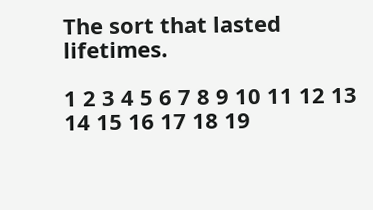The sort that lasted lifetimes.

1 2 3 4 5 6 7 8 9 10 11 12 13 14 15 16 17 18 19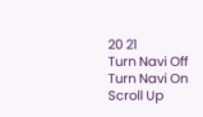20 21
Turn Navi Off
Turn Navi On
Scroll Up